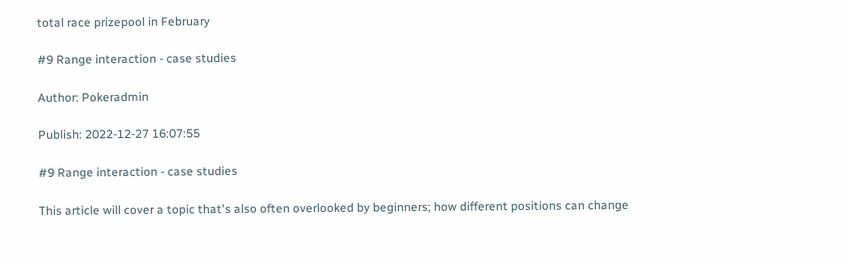total race prizepool in February

#9 Range interaction - case studies

Author: Pokeradmin

Publish: 2022-12-27 16:07:55

#9 Range interaction - case studies

This article will cover a topic that's also often overlooked by beginners; how different positions can change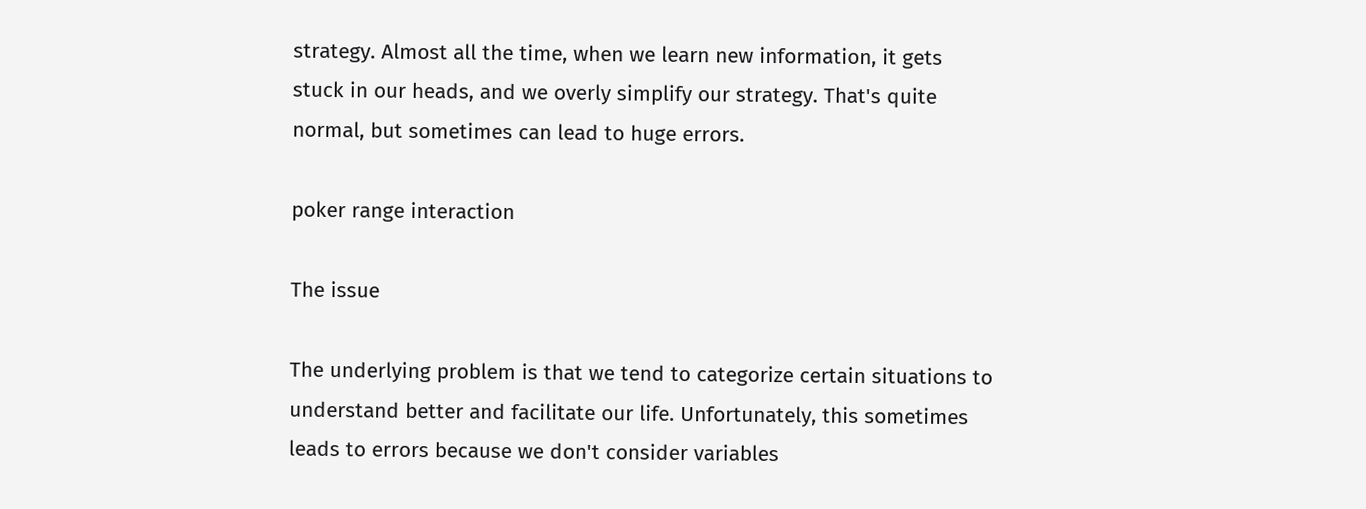strategy. Almost all the time, when we learn new information, it gets stuck in our heads, and we overly simplify our strategy. That's quite normal, but sometimes can lead to huge errors.

poker range interaction

The issue

The underlying problem is that we tend to categorize certain situations to understand better and facilitate our life. Unfortunately, this sometimes leads to errors because we don't consider variables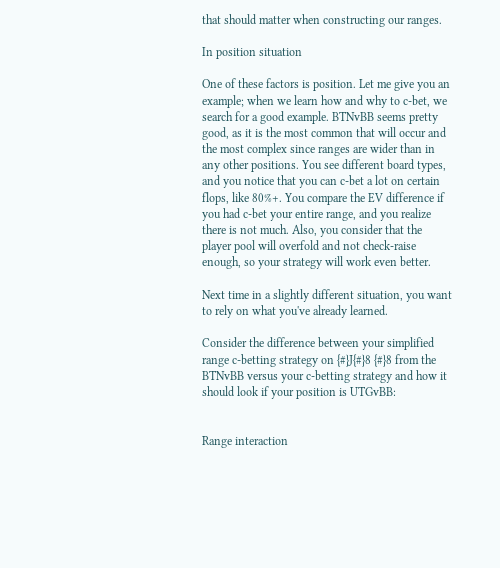that should matter when constructing our ranges.

In position situation

One of these factors is position. Let me give you an example; when we learn how and why to c-bet, we search for a good example. BTNvBB seems pretty good, as it is the most common that will occur and the most complex since ranges are wider than in any other positions. You see different board types, and you notice that you can c-bet a lot on certain flops, like 80%+. You compare the EV difference if you had c-bet your entire range, and you realize there is not much. Also, you consider that the player pool will overfold and not check-raise enough, so your strategy will work even better.

Next time in a slightly different situation, you want to rely on what you've already learned.

Consider the difference between your simplified range c-betting strategy on {#}J{#}8 {#}8 from the BTNvBB versus your c-betting strategy and how it should look if your position is UTGvBB:


Range interaction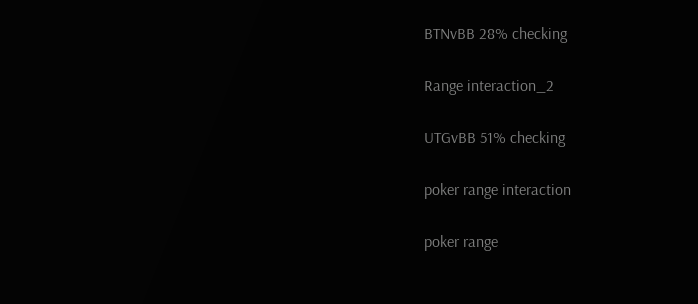BTNvBB 28% checking

Range interaction_2

UTGvBB 51% checking

poker range interaction

poker range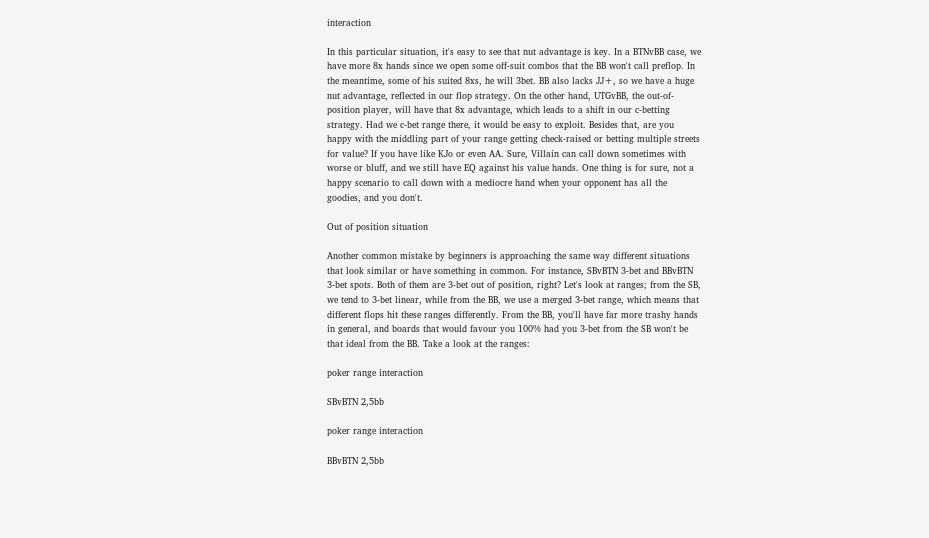interaction

In this particular situation, it's easy to see that nut advantage is key. In a BTNvBB case, we have more 8x hands since we open some off-suit combos that the BB won't call preflop. In the meantime, some of his suited 8xs, he will 3bet. BB also lacks JJ+, so we have a huge nut advantage, reflected in our flop strategy. On the other hand, UTGvBB, the out-of-position player, will have that 8x advantage, which leads to a shift in our c-betting strategy. Had we c-bet range there, it would be easy to exploit. Besides that, are you happy with the middling part of your range getting check-raised or betting multiple streets for value? If you have like KJo or even AA. Sure, Villain can call down sometimes with worse or bluff, and we still have EQ against his value hands. One thing is for sure, not a happy scenario to call down with a mediocre hand when your opponent has all the goodies, and you don't.

Out of position situation

Another common mistake by beginners is approaching the same way different situations that look similar or have something in common. For instance, SBvBTN 3-bet and BBvBTN 3-bet spots. Both of them are 3-bet out of position, right? Let's look at ranges; from the SB, we tend to 3-bet linear, while from the BB, we use a merged 3-bet range, which means that different flops hit these ranges differently. From the BB, you'll have far more trashy hands in general, and boards that would favour you 100% had you 3-bet from the SB won't be that ideal from the BB. Take a look at the ranges:

poker range interaction

SBvBTN 2,5bb

poker range interaction

BBvBTN 2,5bb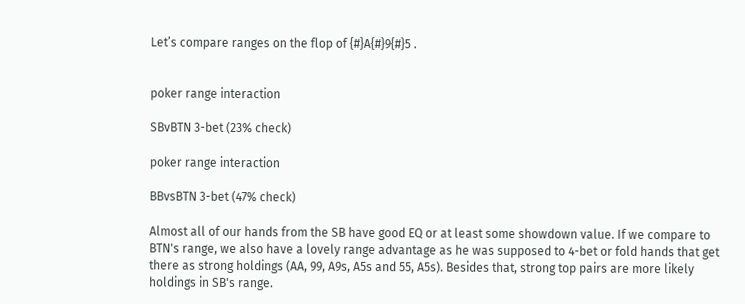Let’s compare ranges on the flop of {#}A{#}9{#}5 .


poker range interaction

SBvBTN 3-bet (23% check)

poker range interaction

BBvsBTN 3-bet (47% check)

Almost all of our hands from the SB have good EQ or at least some showdown value. If we compare to BTN's range, we also have a lovely range advantage as he was supposed to 4-bet or fold hands that get there as strong holdings (AA, 99, A9s, A5s and 55, A5s). Besides that, strong top pairs are more likely holdings in SB's range.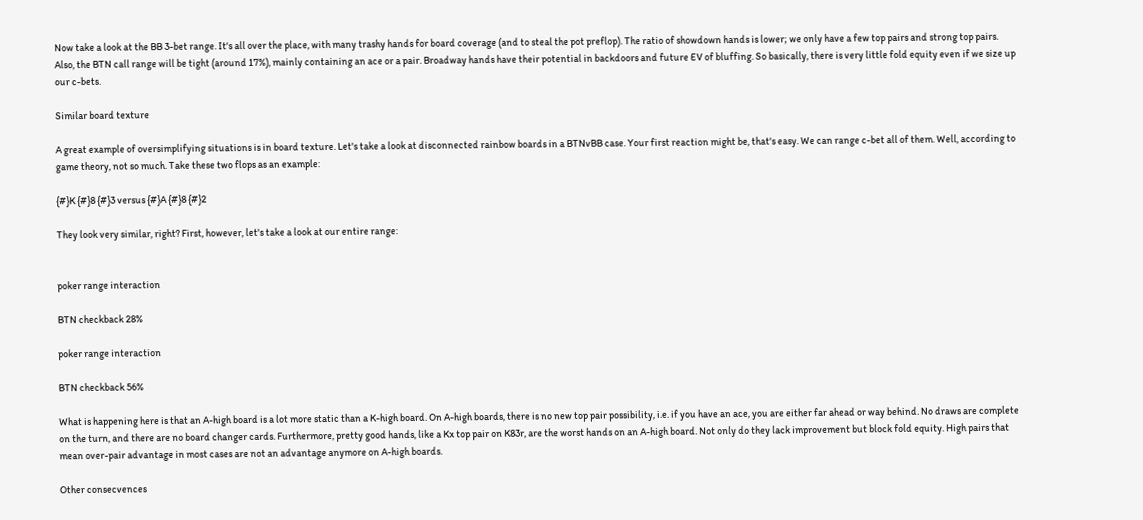Now take a look at the BB 3-bet range. It's all over the place, with many trashy hands for board coverage (and to steal the pot preflop). The ratio of showdown hands is lower; we only have a few top pairs and strong top pairs. Also, the BTN call range will be tight (around 17%), mainly containing an ace or a pair. Broadway hands have their potential in backdoors and future EV of bluffing. So basically, there is very little fold equity even if we size up our c-bets.

Similar board texture

A great example of oversimplifying situations is in board texture. Let's take a look at disconnected rainbow boards in a BTNvBB case. Your first reaction might be, that's easy. We can range c-bet all of them. Well, according to game theory, not so much. Take these two flops as an example:

{#}K {#}8 {#}3 versus {#}A {#}8 {#}2

They look very similar, right? First, however, let's take a look at our entire range:


poker range interaction

BTN checkback 28%

poker range interaction

BTN checkback 56%

What is happening here is that an A-high board is a lot more static than a K-high board. On A-high boards, there is no new top pair possibility, i.e. if you have an ace, you are either far ahead or way behind. No draws are complete on the turn, and there are no board changer cards. Furthermore, pretty good hands, like a Kx top pair on K83r, are the worst hands on an A-high board. Not only do they lack improvement but block fold equity. High pairs that mean over-pair advantage in most cases are not an advantage anymore on A-high boards.

Other consecvences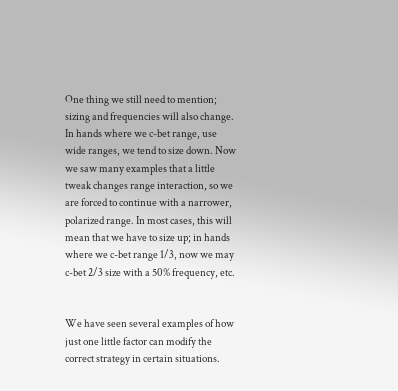One thing we still need to mention; sizing and frequencies will also change. In hands where we c-bet range, use wide ranges, we tend to size down. Now we saw many examples that a little tweak changes range interaction, so we are forced to continue with a narrower, polarized range. In most cases, this will mean that we have to size up; in hands where we c-bet range 1/3, now we may c-bet 2/3 size with a 50% frequency, etc.


We have seen several examples of how just one little factor can modify the correct strategy in certain situations.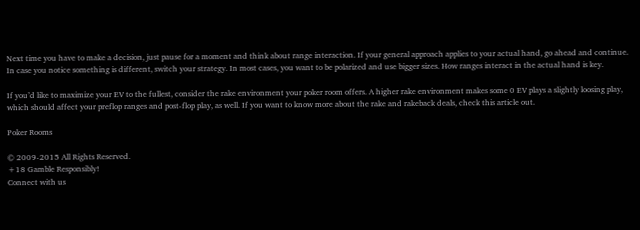Next time you have to make a decision, just pause for a moment and think about range interaction. If your general approach applies to your actual hand, go ahead and continue. In case you notice something is different, switch your strategy. In most cases, you want to be polarized and use bigger sizes. How ranges interact in the actual hand is key.

If you’d like to maximize your EV to the fullest, consider the rake environment your poker room offers. A higher rake environment makes some 0 EV plays a slightly loosing play, which should affect your preflop ranges and post-flop play, as well. If you want to know more about the rake and rakeback deals, check this article out.

Poker Rooms

© 2009-2015 All Rights Reserved.
+18 Gamble Responsibly!
Connect with us